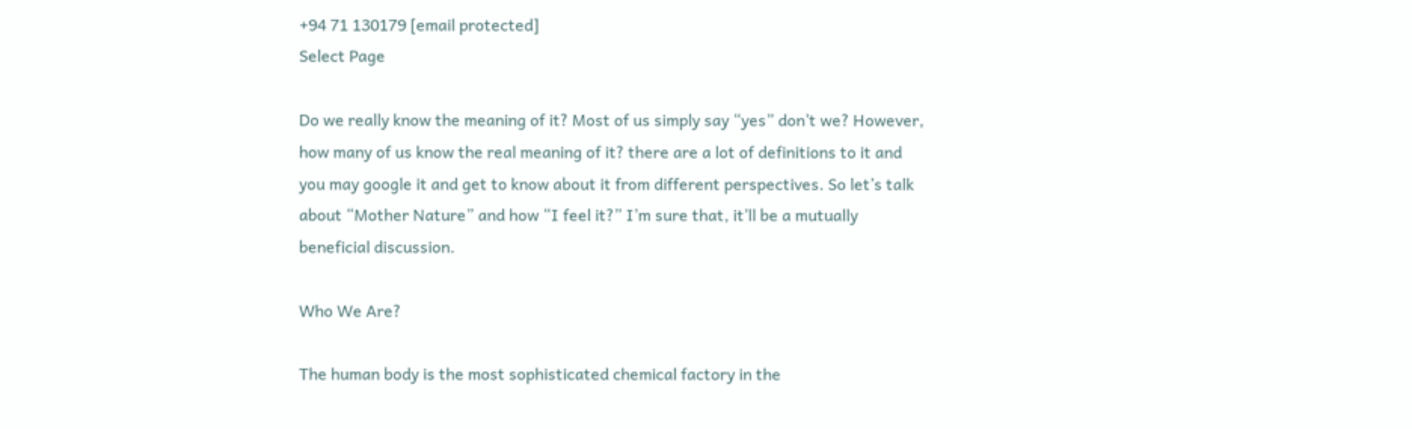+94 71 130179 [email protected]
Select Page

Do we really know the meaning of it? Most of us simply say “yes” don’t we? However, how many of us know the real meaning of it? there are a lot of definitions to it and you may google it and get to know about it from different perspectives. So let’s talk about “Mother Nature” and how “I feel it?” I’m sure that, it’ll be a mutually beneficial discussion.

Who We Are?

The human body is the most sophisticated chemical factory in the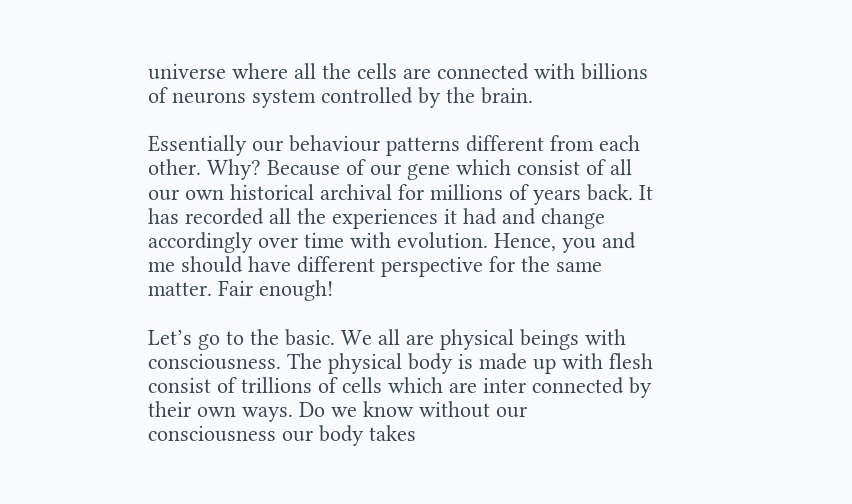universe where all the cells are connected with billions of neurons system controlled by the brain.

Essentially our behaviour patterns different from each other. Why? Because of our gene which consist of all our own historical archival for millions of years back. It has recorded all the experiences it had and change accordingly over time with evolution. Hence, you and me should have different perspective for the same matter. Fair enough!

Let’s go to the basic. We all are physical beings with consciousness. The physical body is made up with flesh consist of trillions of cells which are inter connected by their own ways. Do we know without our consciousness our body takes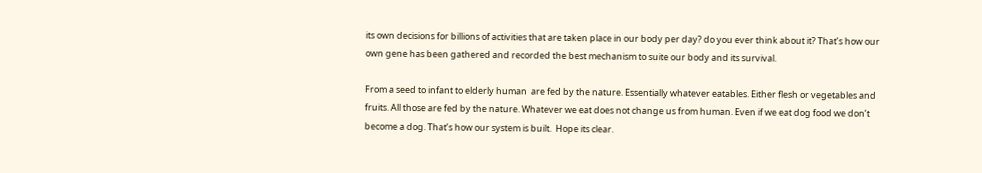its own decisions for billions of activities that are taken place in our body per day? do you ever think about it? That’s how our own gene has been gathered and recorded the best mechanism to suite our body and its survival.

From a seed to infant to elderly human  are fed by the nature. Essentially whatever eatables. Either flesh or vegetables and fruits. All those are fed by the nature. Whatever we eat does not change us from human. Even if we eat dog food we don’t become a dog. That’s how our system is built.  Hope its clear.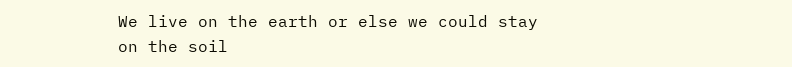We live on the earth or else we could stay on the soil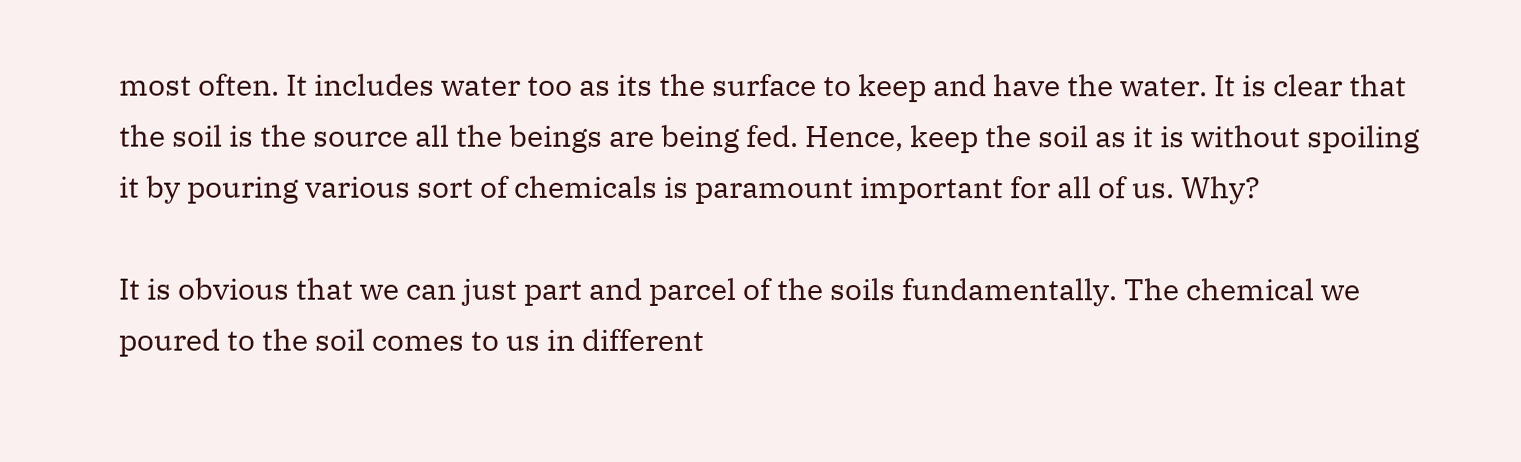most often. It includes water too as its the surface to keep and have the water. It is clear that the soil is the source all the beings are being fed. Hence, keep the soil as it is without spoiling it by pouring various sort of chemicals is paramount important for all of us. Why?

It is obvious that we can just part and parcel of the soils fundamentally. The chemical we poured to the soil comes to us in different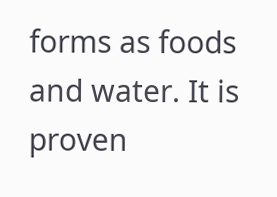forms as foods and water. It is proven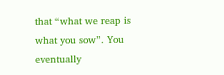that “what we reap is what you sow”. You eventually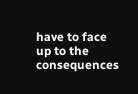have to face up to the consequences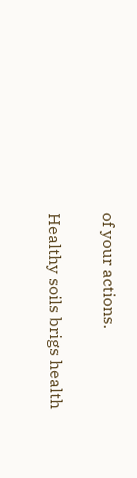of your actions.

Healthy soils brigs health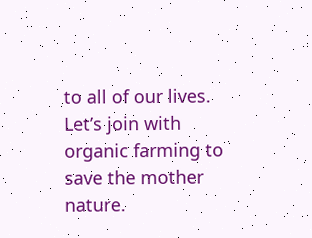to all of our lives. Let’s join with organic farming to save the mother nature.